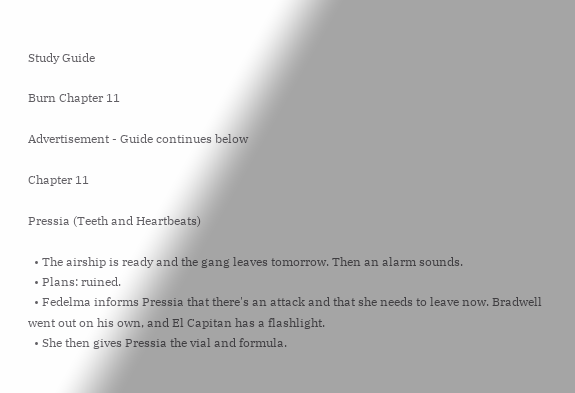Study Guide

Burn Chapter 11

Advertisement - Guide continues below

Chapter 11

Pressia (Teeth and Heartbeats)

  • The airship is ready and the gang leaves tomorrow. Then an alarm sounds.
  • Plans: ruined.
  • Fedelma informs Pressia that there's an attack and that she needs to leave now. Bradwell went out on his own, and El Capitan has a flashlight.
  • She then gives Pressia the vial and formula.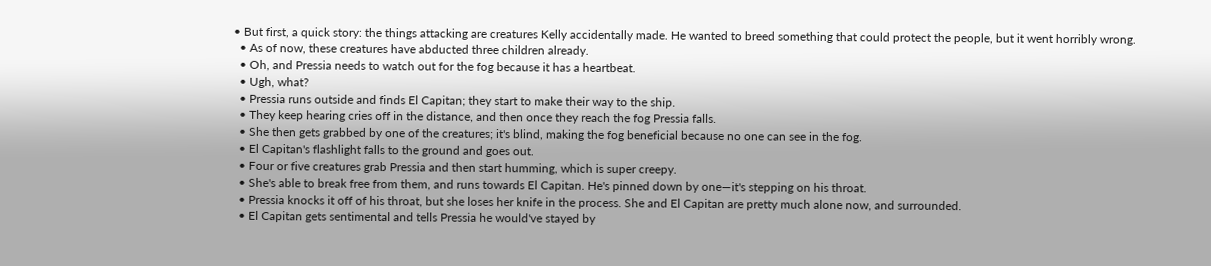• But first, a quick story: the things attacking are creatures Kelly accidentally made. He wanted to breed something that could protect the people, but it went horribly wrong.
  • As of now, these creatures have abducted three children already.
  • Oh, and Pressia needs to watch out for the fog because it has a heartbeat.
  • Ugh, what?
  • Pressia runs outside and finds El Capitan; they start to make their way to the ship.
  • They keep hearing cries off in the distance, and then once they reach the fog Pressia falls.
  • She then gets grabbed by one of the creatures; it's blind, making the fog beneficial because no one can see in the fog.
  • El Capitan's flashlight falls to the ground and goes out.
  • Four or five creatures grab Pressia and then start humming, which is super creepy.
  • She's able to break free from them, and runs towards El Capitan. He's pinned down by one—it's stepping on his throat.
  • Pressia knocks it off of his throat, but she loses her knife in the process. She and El Capitan are pretty much alone now, and surrounded.
  • El Capitan gets sentimental and tells Pressia he would've stayed by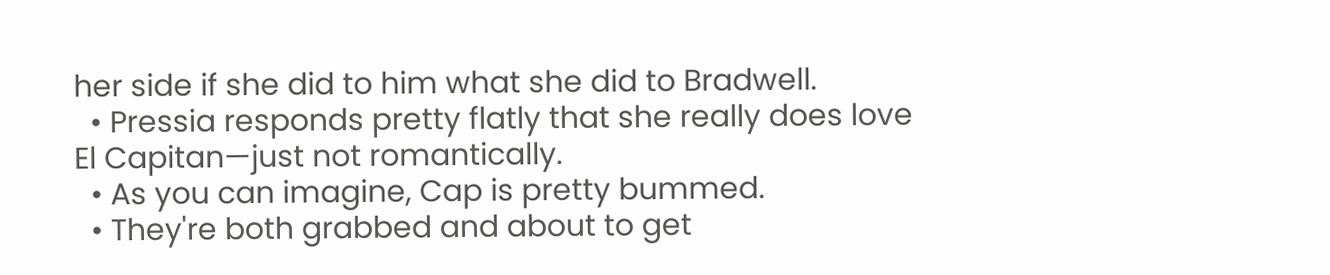her side if she did to him what she did to Bradwell.
  • Pressia responds pretty flatly that she really does love El Capitan—just not romantically.
  • As you can imagine, Cap is pretty bummed.
  • They're both grabbed and about to get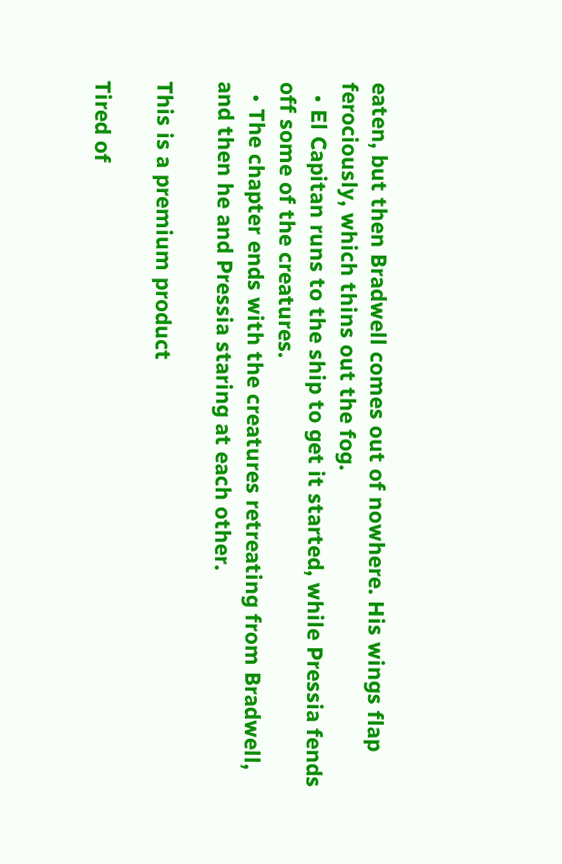eaten, but then Bradwell comes out of nowhere. His wings flap ferociously, which thins out the fog.
  • El Capitan runs to the ship to get it started, while Pressia fends off some of the creatures.
  • The chapter ends with the creatures retreating from Bradwell, and then he and Pressia staring at each other.

This is a premium product

Tired of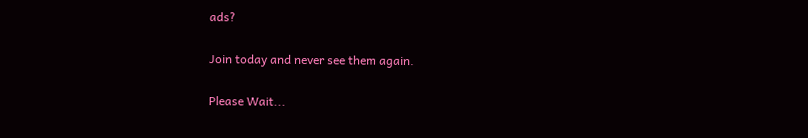ads?

Join today and never see them again.

Please Wait...